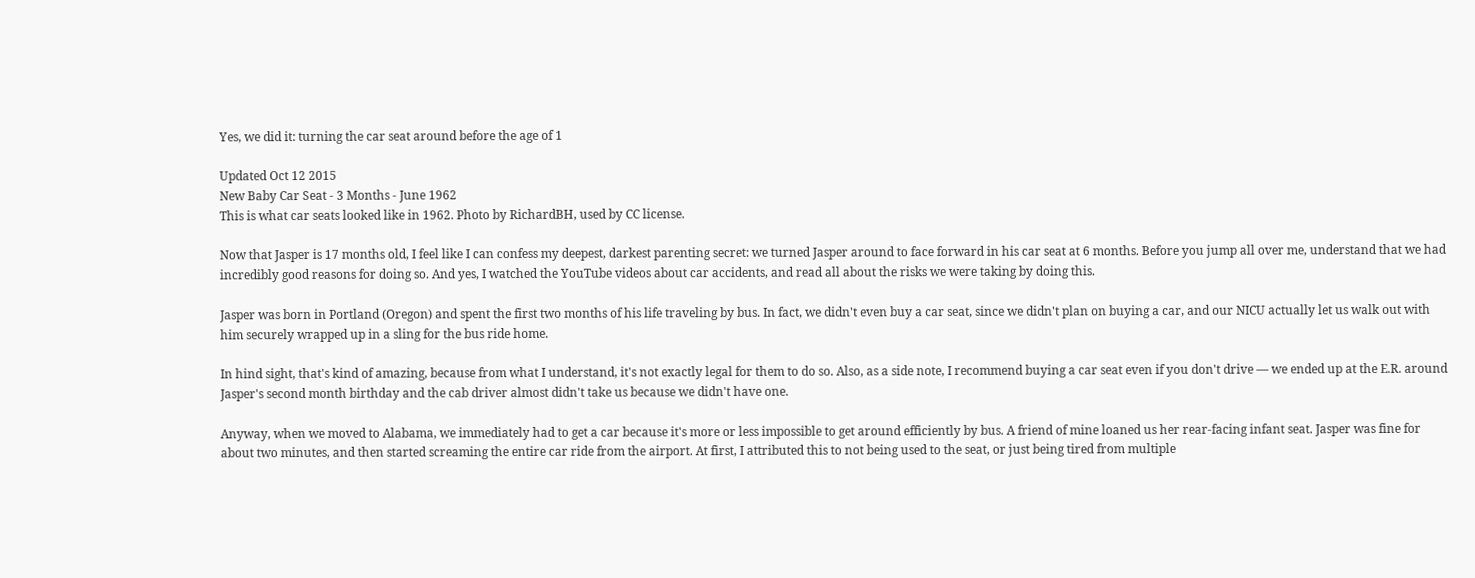Yes, we did it: turning the car seat around before the age of 1

Updated Oct 12 2015
New Baby Car Seat - 3 Months - June 1962
This is what car seats looked like in 1962. Photo by RichardBH, used by CC license.

Now that Jasper is 17 months old, I feel like I can confess my deepest, darkest parenting secret: we turned Jasper around to face forward in his car seat at 6 months. Before you jump all over me, understand that we had incredibly good reasons for doing so. And yes, I watched the YouTube videos about car accidents, and read all about the risks we were taking by doing this.

Jasper was born in Portland (Oregon) and spent the first two months of his life traveling by bus. In fact, we didn't even buy a car seat, since we didn't plan on buying a car, and our NICU actually let us walk out with him securely wrapped up in a sling for the bus ride home.

In hind sight, that's kind of amazing, because from what I understand, it's not exactly legal for them to do so. Also, as a side note, I recommend buying a car seat even if you don't drive — we ended up at the E.R. around Jasper's second month birthday and the cab driver almost didn't take us because we didn't have one.

Anyway, when we moved to Alabama, we immediately had to get a car because it's more or less impossible to get around efficiently by bus. A friend of mine loaned us her rear-facing infant seat. Jasper was fine for about two minutes, and then started screaming the entire car ride from the airport. At first, I attributed this to not being used to the seat, or just being tired from multiple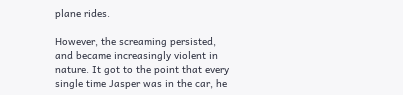plane rides.

However, the screaming persisted, and became increasingly violent in nature. It got to the point that every single time Jasper was in the car, he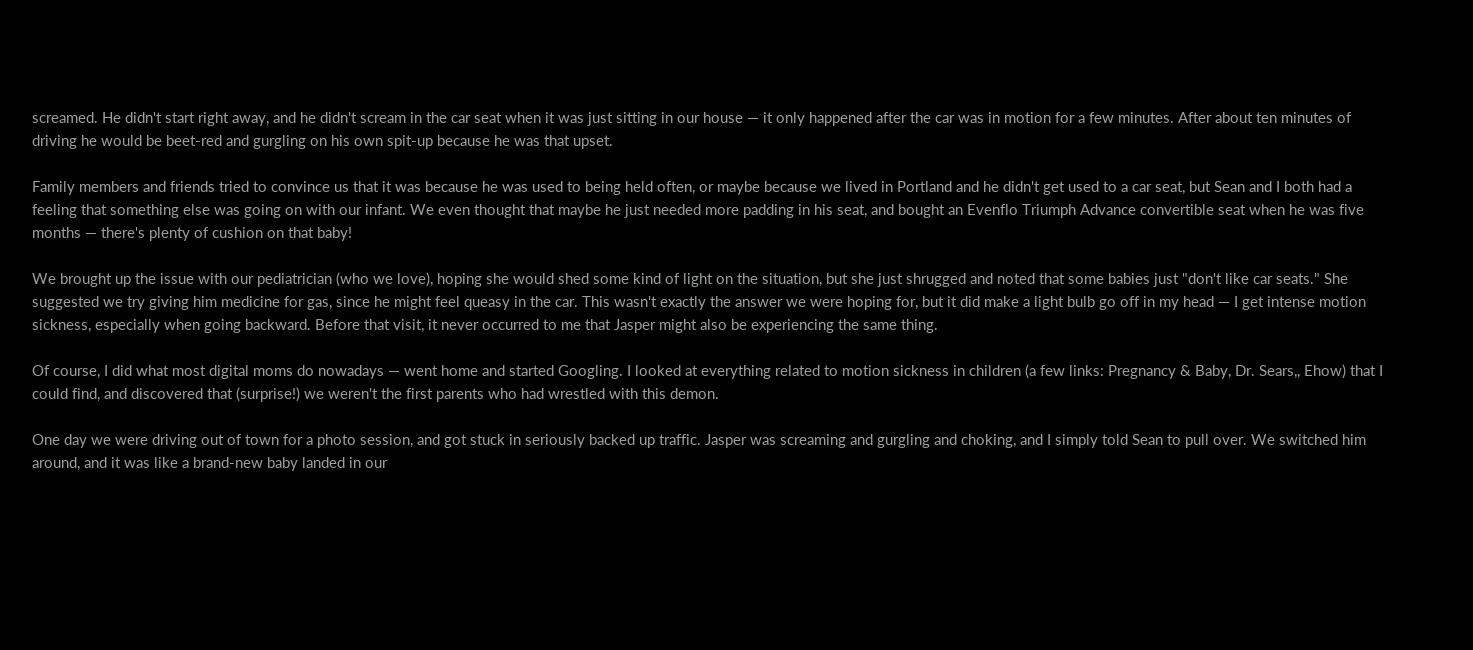screamed. He didn't start right away, and he didn't scream in the car seat when it was just sitting in our house — it only happened after the car was in motion for a few minutes. After about ten minutes of driving he would be beet-red and gurgling on his own spit-up because he was that upset.

Family members and friends tried to convince us that it was because he was used to being held often, or maybe because we lived in Portland and he didn't get used to a car seat, but Sean and I both had a feeling that something else was going on with our infant. We even thought that maybe he just needed more padding in his seat, and bought an Evenflo Triumph Advance convertible seat when he was five months — there's plenty of cushion on that baby!

We brought up the issue with our pediatrician (who we love), hoping she would shed some kind of light on the situation, but she just shrugged and noted that some babies just "don't like car seats." She suggested we try giving him medicine for gas, since he might feel queasy in the car. This wasn't exactly the answer we were hoping for, but it did make a light bulb go off in my head — I get intense motion sickness, especially when going backward. Before that visit, it never occurred to me that Jasper might also be experiencing the same thing.

Of course, I did what most digital moms do nowadays — went home and started Googling. I looked at everything related to motion sickness in children (a few links: Pregnancy & Baby, Dr. Sears,, Ehow) that I could find, and discovered that (surprise!) we weren't the first parents who had wrestled with this demon.

One day we were driving out of town for a photo session, and got stuck in seriously backed up traffic. Jasper was screaming and gurgling and choking, and I simply told Sean to pull over. We switched him around, and it was like a brand-new baby landed in our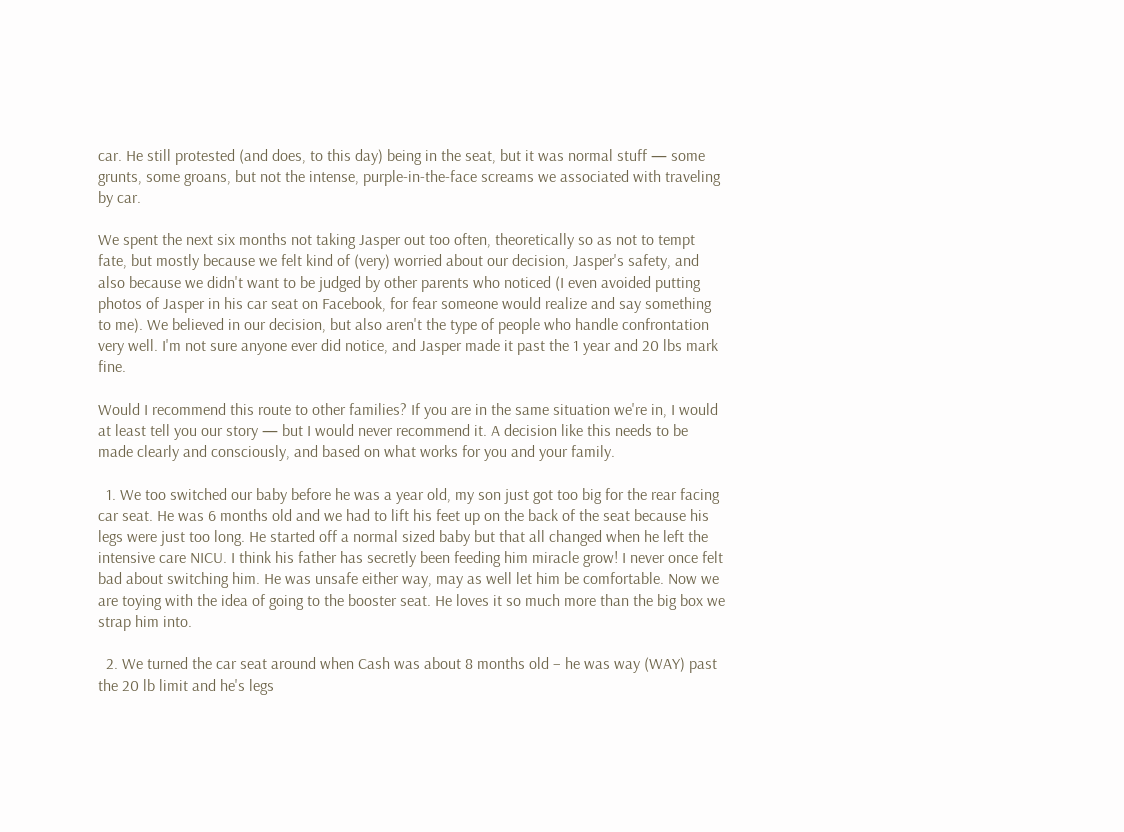car. He still protested (and does, to this day) being in the seat, but it was normal stuff — some grunts, some groans, but not the intense, purple-in-the-face screams we associated with traveling by car.

We spent the next six months not taking Jasper out too often, theoretically so as not to tempt fate, but mostly because we felt kind of (very) worried about our decision, Jasper's safety, and also because we didn't want to be judged by other parents who noticed (I even avoided putting photos of Jasper in his car seat on Facebook, for fear someone would realize and say something to me). We believed in our decision, but also aren't the type of people who handle confrontation very well. I'm not sure anyone ever did notice, and Jasper made it past the 1 year and 20 lbs mark fine.

Would I recommend this route to other families? If you are in the same situation we're in, I would at least tell you our story — but I would never recommend it. A decision like this needs to be made clearly and consciously, and based on what works for you and your family.

  1. We too switched our baby before he was a year old, my son just got too big for the rear facing car seat. He was 6 months old and we had to lift his feet up on the back of the seat because his legs were just too long. He started off a normal sized baby but that all changed when he left the intensive care NICU. I think his father has secretly been feeding him miracle grow! I never once felt bad about switching him. He was unsafe either way, may as well let him be comfortable. Now we are toying with the idea of going to the booster seat. He loves it so much more than the big box we strap him into.

  2. We turned the car seat around when Cash was about 8 months old – he was way (WAY) past the 20 lb limit and he's legs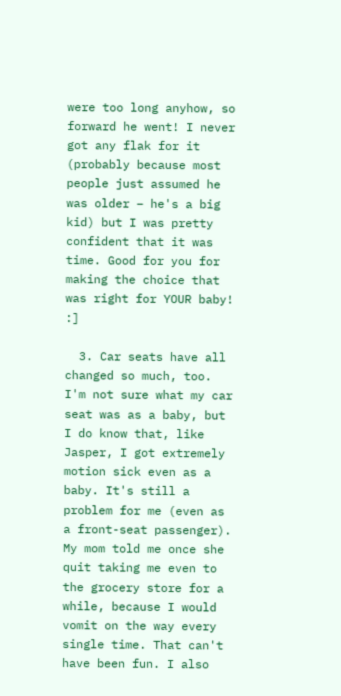were too long anyhow, so forward he went! I never got any flak for it (probably because most people just assumed he was older – he's a big kid) but I was pretty confident that it was time. Good for you for making the choice that was right for YOUR baby! :]

  3. Car seats have all changed so much, too. I'm not sure what my car seat was as a baby, but I do know that, like Jasper, I got extremely motion sick even as a baby. It's still a problem for me (even as a front-seat passenger). My mom told me once she quit taking me even to the grocery store for a while, because I would vomit on the way every single time. That can't have been fun. I also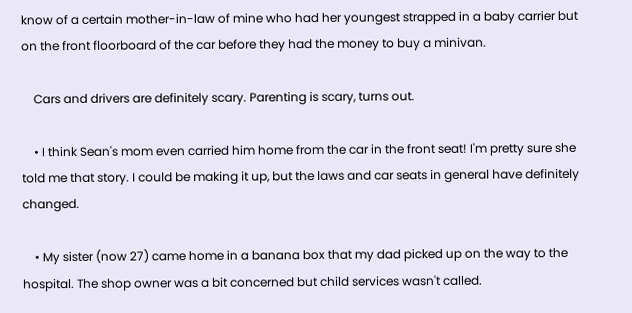know of a certain mother-in-law of mine who had her youngest strapped in a baby carrier but on the front floorboard of the car before they had the money to buy a minivan.

    Cars and drivers are definitely scary. Parenting is scary, turns out.

    • I think Sean's mom even carried him home from the car in the front seat! I'm pretty sure she told me that story. I could be making it up, but the laws and car seats in general have definitely changed.

    • My sister (now 27) came home in a banana box that my dad picked up on the way to the hospital. The shop owner was a bit concerned but child services wasn't called.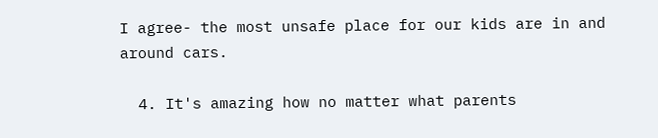I agree- the most unsafe place for our kids are in and around cars.

  4. It's amazing how no matter what parents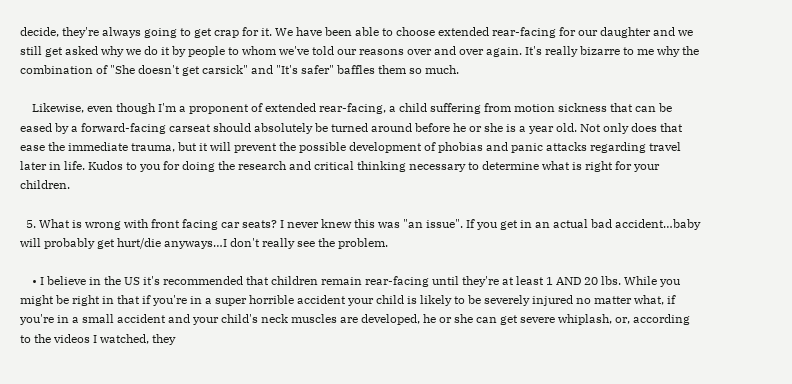decide, they're always going to get crap for it. We have been able to choose extended rear-facing for our daughter and we still get asked why we do it by people to whom we've told our reasons over and over again. It's really bizarre to me why the combination of "She doesn't get carsick" and "It's safer" baffles them so much.

    Likewise, even though I'm a proponent of extended rear-facing, a child suffering from motion sickness that can be eased by a forward-facing carseat should absolutely be turned around before he or she is a year old. Not only does that ease the immediate trauma, but it will prevent the possible development of phobias and panic attacks regarding travel later in life. Kudos to you for doing the research and critical thinking necessary to determine what is right for your children.

  5. What is wrong with front facing car seats? I never knew this was "an issue". If you get in an actual bad accident…baby will probably get hurt/die anyways…I don't really see the problem.

    • I believe in the US it's recommended that children remain rear-facing until they're at least 1 AND 20 lbs. While you might be right in that if you're in a super horrible accident your child is likely to be severely injured no matter what, if you're in a small accident and your child's neck muscles are developed, he or she can get severe whiplash, or, according to the videos I watched, they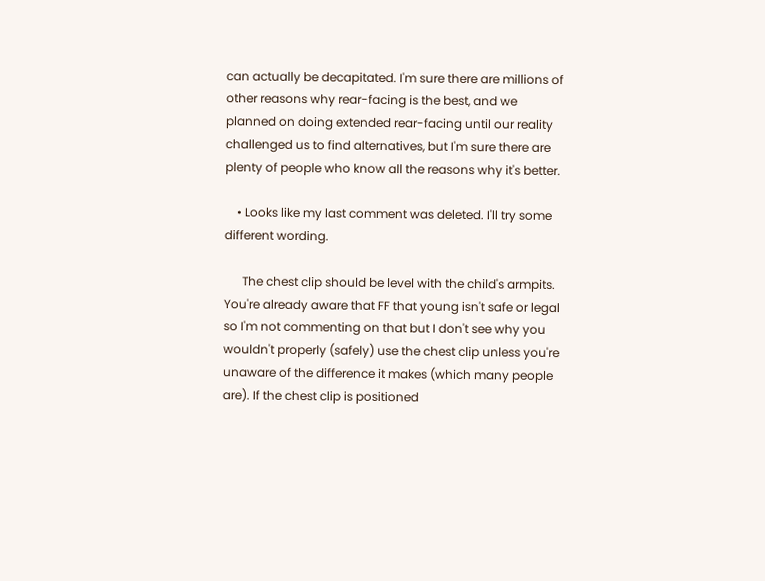can actually be decapitated. I'm sure there are millions of other reasons why rear-facing is the best, and we planned on doing extended rear-facing until our reality challenged us to find alternatives, but I'm sure there are plenty of people who know all the reasons why it's better.

    • Looks like my last comment was deleted. I'll try some different wording.

      The chest clip should be level with the child's armpits. You're already aware that FF that young isn't safe or legal so I'm not commenting on that but I don't see why you wouldn't properly (safely) use the chest clip unless you're unaware of the difference it makes (which many people are). If the chest clip is positioned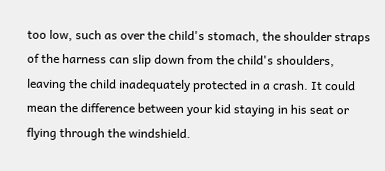too low, such as over the child's stomach, the shoulder straps of the harness can slip down from the child's shoulders, leaving the child inadequately protected in a crash. It could mean the difference between your kid staying in his seat or flying through the windshield.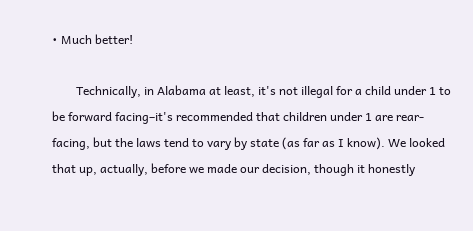• Much better!

        Technically, in Alabama at least, it's not illegal for a child under 1 to be forward facing–it's recommended that children under 1 are rear-facing, but the laws tend to vary by state (as far as I know). We looked that up, actually, before we made our decision, though it honestly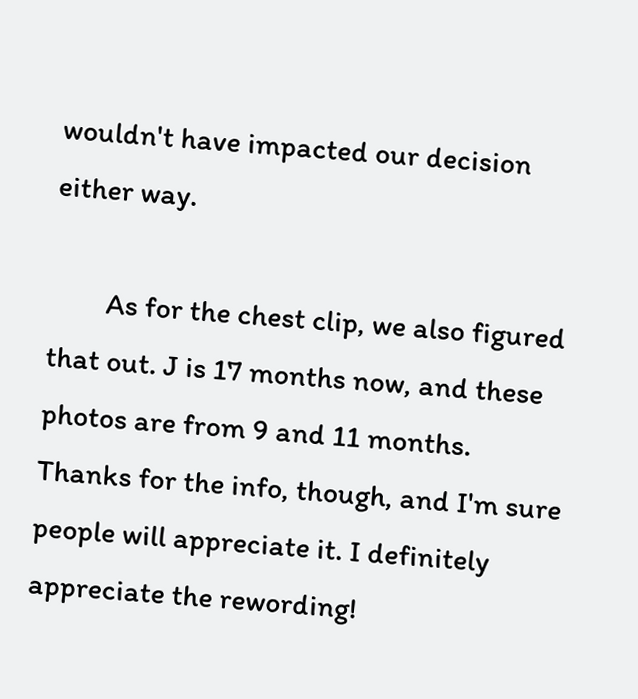wouldn't have impacted our decision either way.

        As for the chest clip, we also figured that out. J is 17 months now, and these photos are from 9 and 11 months. Thanks for the info, though, and I'm sure people will appreciate it. I definitely appreciate the rewording!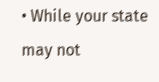• While your state may not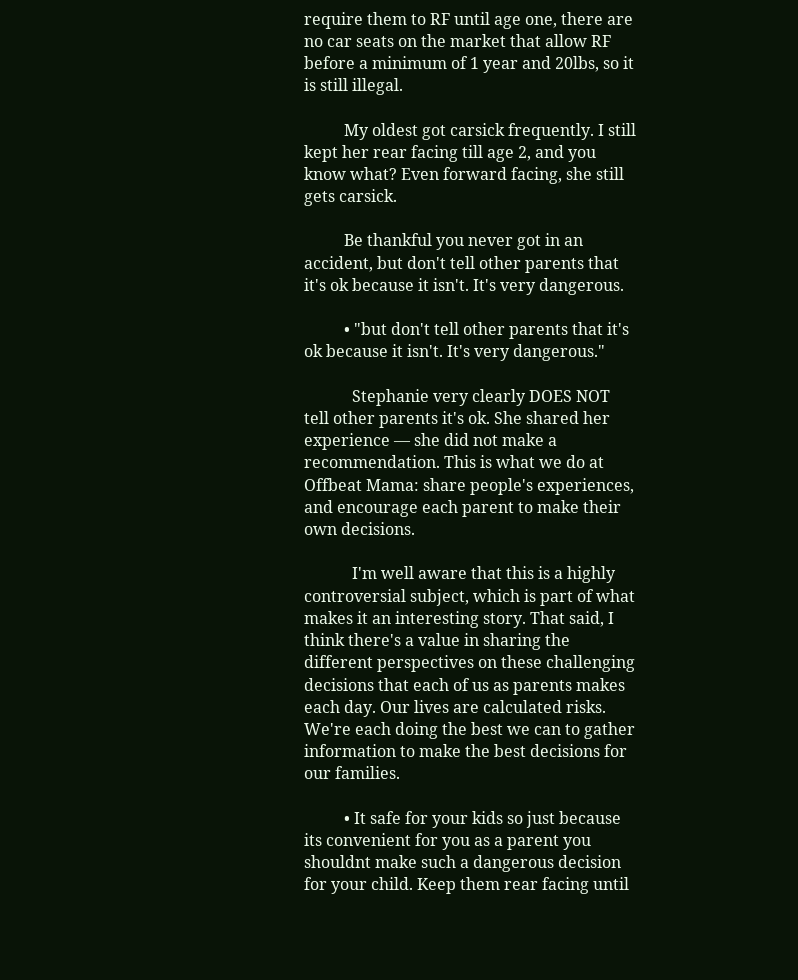require them to RF until age one, there are no car seats on the market that allow RF before a minimum of 1 year and 20lbs, so it is still illegal.

          My oldest got carsick frequently. I still kept her rear facing till age 2, and you know what? Even forward facing, she still gets carsick.

          Be thankful you never got in an accident, but don't tell other parents that it's ok because it isn't. It's very dangerous.

          • "but don't tell other parents that it's ok because it isn't. It's very dangerous."

            Stephanie very clearly DOES NOT tell other parents it's ok. She shared her experience — she did not make a recommendation. This is what we do at Offbeat Mama: share people's experiences, and encourage each parent to make their own decisions.

            I'm well aware that this is a highly controversial subject, which is part of what makes it an interesting story. That said, I think there's a value in sharing the different perspectives on these challenging decisions that each of us as parents makes each day. Our lives are calculated risks. We're each doing the best we can to gather information to make the best decisions for our families.

          • It safe for your kids so just because its convenient for you as a parent you shouldnt make such a dangerous decision for your child. Keep them rear facing until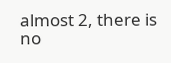almost 2, there is no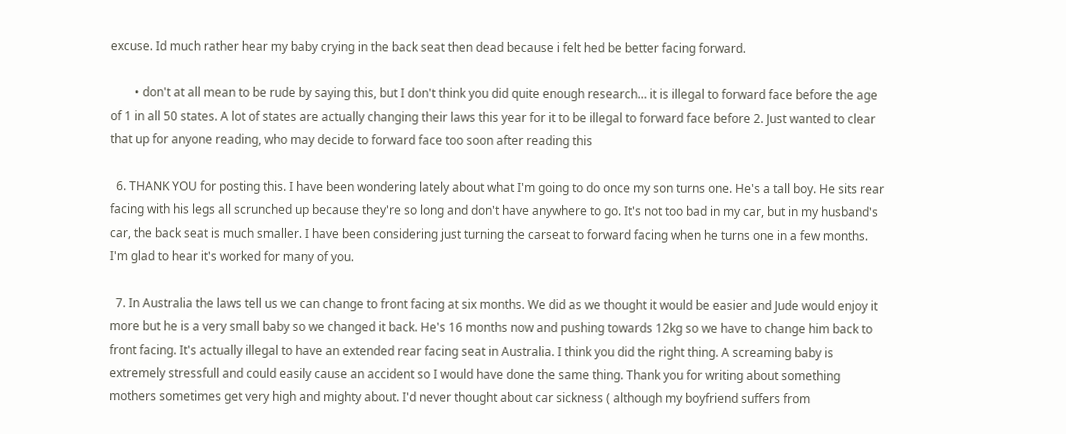excuse. Id much rather hear my baby crying in the back seat then dead because i felt hed be better facing forward.

        • don't at all mean to be rude by saying this, but I don't think you did quite enough research… it is illegal to forward face before the age of 1 in all 50 states. A lot of states are actually changing their laws this year for it to be illegal to forward face before 2. Just wanted to clear that up for anyone reading, who may decide to forward face too soon after reading this

  6. THANK YOU for posting this. I have been wondering lately about what I'm going to do once my son turns one. He's a tall boy. He sits rear facing with his legs all scrunched up because they're so long and don't have anywhere to go. It's not too bad in my car, but in my husband's car, the back seat is much smaller. I have been considering just turning the carseat to forward facing when he turns one in a few months. I'm glad to hear it's worked for many of you.

  7. In Australia the laws tell us we can change to front facing at six months. We did as we thought it would be easier and Jude would enjoy it more but he is a very small baby so we changed it back. He's 16 months now and pushing towards 12kg so we have to change him back to front facing. It's actually illegal to have an extended rear facing seat in Australia. I think you did the right thing. A screaming baby is extremely stressfull and could easily cause an accident so I would have done the same thing. Thank you for writing about something mothers sometimes get very high and mighty about. I'd never thought about car sickness ( although my boyfriend suffers from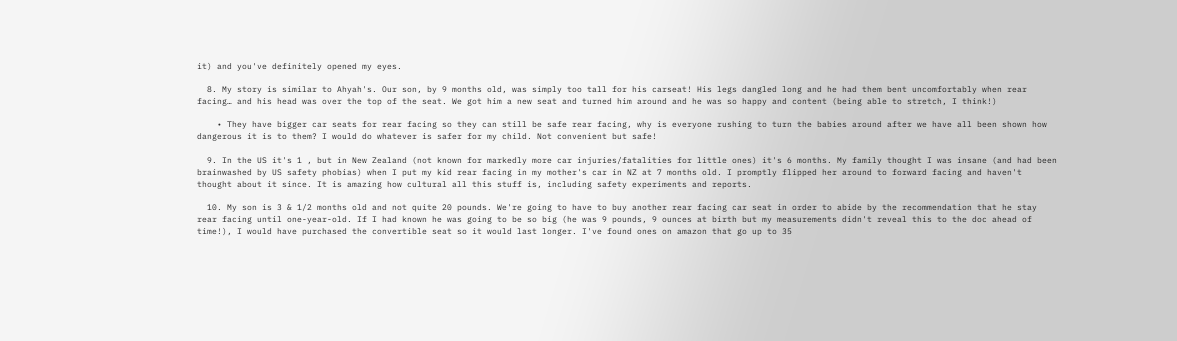it) and you've definitely opened my eyes.

  8. My story is similar to Ahyah's. Our son, by 9 months old, was simply too tall for his carseat! His legs dangled long and he had them bent uncomfortably when rear facing… and his head was over the top of the seat. We got him a new seat and turned him around and he was so happy and content (being able to stretch, I think!)

    • They have bigger car seats for rear facing so they can still be safe rear facing, why is everyone rushing to turn the babies around after we have all been shown how dangerous it is to them? I would do whatever is safer for my child. Not convenient but safe!

  9. In the US it's 1 , but in New Zealand (not known for markedly more car injuries/fatalities for little ones) it's 6 months. My family thought I was insane (and had been brainwashed by US safety phobias) when I put my kid rear facing in my mother's car in NZ at 7 months old. I promptly flipped her around to forward facing and haven't thought about it since. It is amazing how cultural all this stuff is, including safety experiments and reports.

  10. My son is 3 & 1/2 months old and not quite 20 pounds. We're going to have to buy another rear facing car seat in order to abide by the recommendation that he stay rear facing until one-year-old. If I had known he was going to be so big (he was 9 pounds, 9 ounces at birth but my measurements didn't reveal this to the doc ahead of time!), I would have purchased the convertible seat so it would last longer. I've found ones on amazon that go up to 35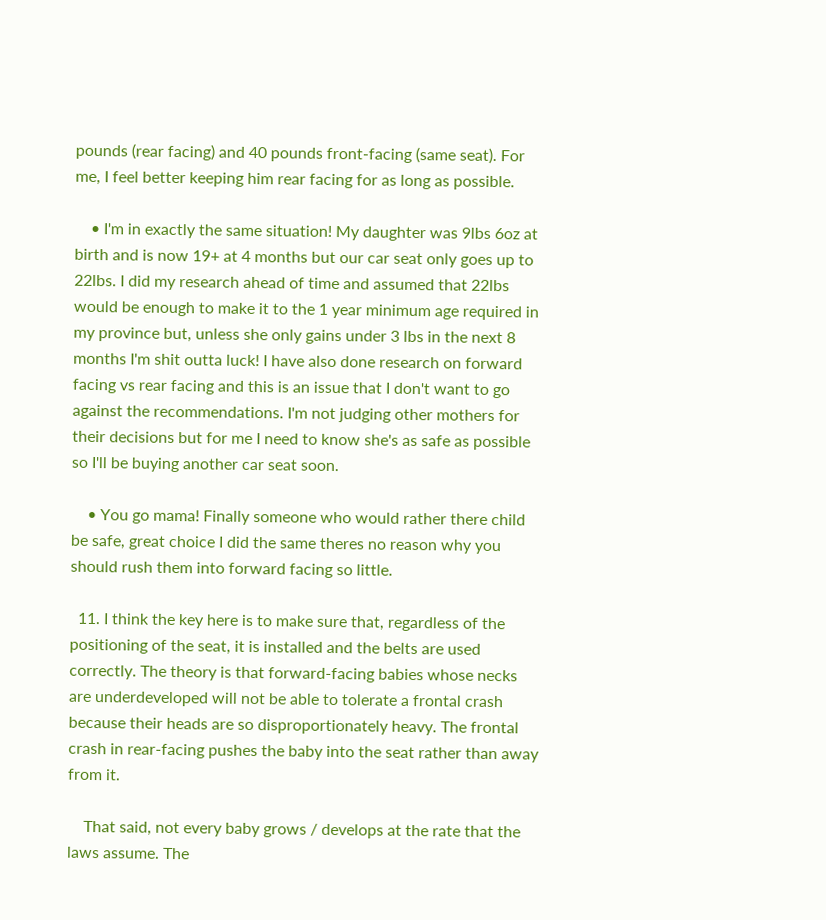pounds (rear facing) and 40 pounds front-facing (same seat). For me, I feel better keeping him rear facing for as long as possible.

    • I'm in exactly the same situation! My daughter was 9lbs 6oz at birth and is now 19+ at 4 months but our car seat only goes up to 22lbs. I did my research ahead of time and assumed that 22lbs would be enough to make it to the 1 year minimum age required in my province but, unless she only gains under 3 lbs in the next 8 months I'm shit outta luck! I have also done research on forward facing vs rear facing and this is an issue that I don't want to go against the recommendations. I'm not judging other mothers for their decisions but for me I need to know she's as safe as possible so I'll be buying another car seat soon.

    • You go mama! Finally someone who would rather there child be safe, great choice I did the same theres no reason why you should rush them into forward facing so little.

  11. I think the key here is to make sure that, regardless of the positioning of the seat, it is installed and the belts are used correctly. The theory is that forward-facing babies whose necks are underdeveloped will not be able to tolerate a frontal crash because their heads are so disproportionately heavy. The frontal crash in rear-facing pushes the baby into the seat rather than away from it.

    That said, not every baby grows / develops at the rate that the laws assume. The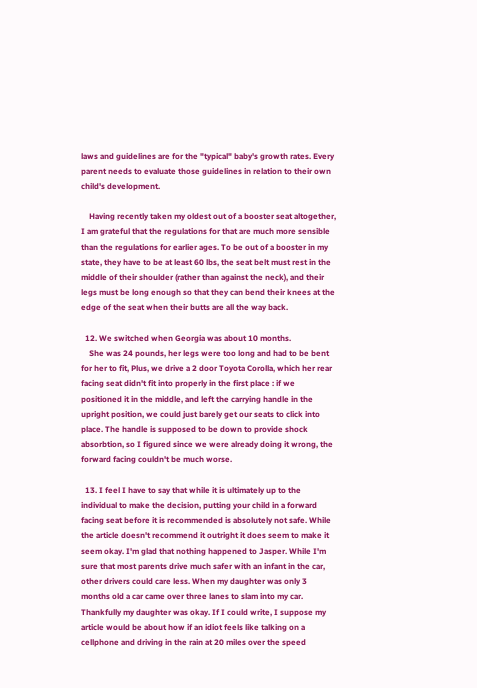laws and guidelines are for the "typical" baby's growth rates. Every parent needs to evaluate those guidelines in relation to their own child's development.

    Having recently taken my oldest out of a booster seat altogether, I am grateful that the regulations for that are much more sensible than the regulations for earlier ages. To be out of a booster in my state, they have to be at least 60 lbs, the seat belt must rest in the middle of their shoulder (rather than against the neck), and their legs must be long enough so that they can bend their knees at the edge of the seat when their butts are all the way back.

  12. We switched when Georgia was about 10 months.
    She was 24 pounds, her legs were too long and had to be bent for her to fit, Plus, we drive a 2 door Toyota Corolla, which her rear facing seat didn't fit into properly in the first place : if we positioned it in the middle, and left the carrying handle in the upright position, we could just barely get our seats to click into place. The handle is supposed to be down to provide shock absorbtion, so I figured since we were already doing it wrong, the forward facing couldn't be much worse.

  13. I feel I have to say that while it is ultimately up to the individual to make the decision, putting your child in a forward facing seat before it is recommended is absolutely not safe. While the article doesn't recommend it outright it does seem to make it seem okay. I'm glad that nothing happened to Jasper. While I'm sure that most parents drive much safer with an infant in the car, other drivers could care less. When my daughter was only 3 months old a car came over three lanes to slam into my car. Thankfully my daughter was okay. If I could write, I suppose my article would be about how if an idiot feels like talking on a cellphone and driving in the rain at 20 miles over the speed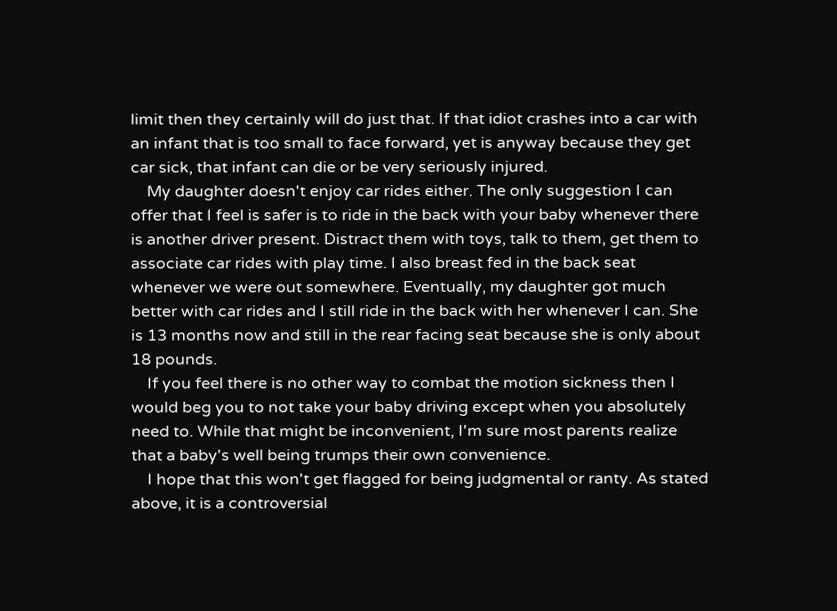limit then they certainly will do just that. If that idiot crashes into a car with an infant that is too small to face forward, yet is anyway because they get car sick, that infant can die or be very seriously injured.
    My daughter doesn't enjoy car rides either. The only suggestion I can offer that I feel is safer is to ride in the back with your baby whenever there is another driver present. Distract them with toys, talk to them, get them to associate car rides with play time. I also breast fed in the back seat whenever we were out somewhere. Eventually, my daughter got much better with car rides and I still ride in the back with her whenever I can. She is 13 months now and still in the rear facing seat because she is only about 18 pounds.
    If you feel there is no other way to combat the motion sickness then I would beg you to not take your baby driving except when you absolutely need to. While that might be inconvenient, I'm sure most parents realize that a baby's well being trumps their own convenience.
    I hope that this won't get flagged for being judgmental or ranty. As stated above, it is a controversial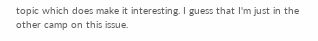topic which does make it interesting. I guess that I'm just in the other camp on this issue.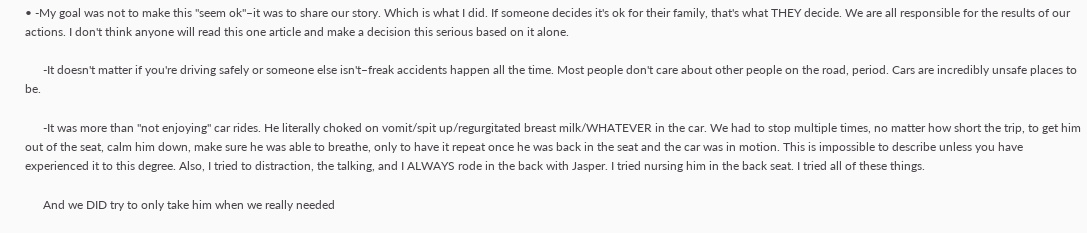• -My goal was not to make this "seem ok"–it was to share our story. Which is what I did. If someone decides it's ok for their family, that's what THEY decide. We are all responsible for the results of our actions. I don't think anyone will read this one article and make a decision this serious based on it alone.

      -It doesn't matter if you're driving safely or someone else isn't–freak accidents happen all the time. Most people don't care about other people on the road, period. Cars are incredibly unsafe places to be.

      -It was more than "not enjoying" car rides. He literally choked on vomit/spit up/regurgitated breast milk/WHATEVER in the car. We had to stop multiple times, no matter how short the trip, to get him out of the seat, calm him down, make sure he was able to breathe, only to have it repeat once he was back in the seat and the car was in motion. This is impossible to describe unless you have experienced it to this degree. Also, I tried to distraction, the talking, and I ALWAYS rode in the back with Jasper. I tried nursing him in the back seat. I tried all of these things.

      And we DID try to only take him when we really needed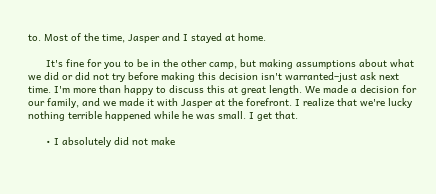to. Most of the time, Jasper and I stayed at home.

      It's fine for you to be in the other camp, but making assumptions about what we did or did not try before making this decision isn't warranted–just ask next time. I'm more than happy to discuss this at great length. We made a decision for our family, and we made it with Jasper at the forefront. I realize that we're lucky nothing terrible happened while he was small. I get that.

      • I absolutely did not make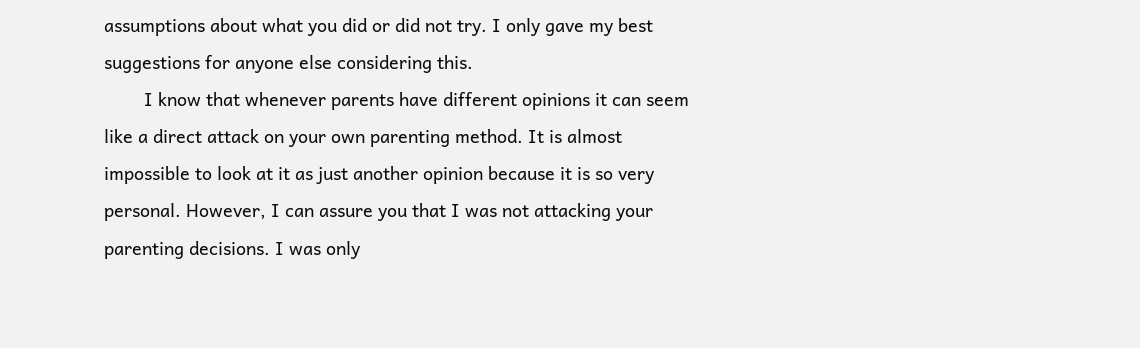assumptions about what you did or did not try. I only gave my best suggestions for anyone else considering this.
        I know that whenever parents have different opinions it can seem like a direct attack on your own parenting method. It is almost impossible to look at it as just another opinion because it is so very personal. However, I can assure you that I was not attacking your parenting decisions. I was only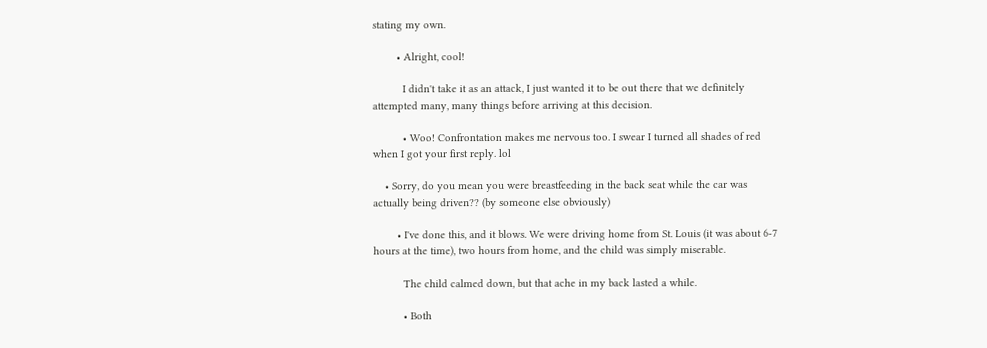stating my own.

        • Alright, cool!

          I didn't take it as an attack, I just wanted it to be out there that we definitely attempted many, many things before arriving at this decision.

          • Woo! Confrontation makes me nervous too. I swear I turned all shades of red when I got your first reply. lol

    • Sorry, do you mean you were breastfeeding in the back seat while the car was actually being driven?? (by someone else obviously)

        • I've done this, and it blows. We were driving home from St. Louis (it was about 6-7 hours at the time), two hours from home, and the child was simply miserable.

          The child calmed down, but that ache in my back lasted a while.

          • Both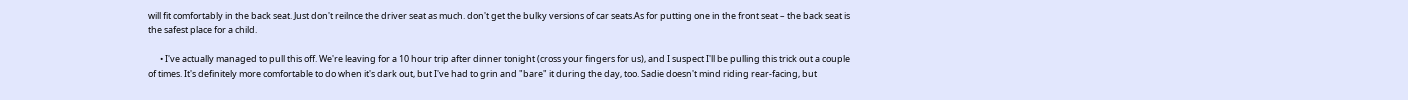will fit comfortably in the back seat. Just don't reilnce the driver seat as much. don't get the bulky versions of car seats.As for putting one in the front seat – the back seat is the safest place for a child.

      • I've actually managed to pull this off. We're leaving for a 10 hour trip after dinner tonight (cross your fingers for us), and I suspect I'll be pulling this trick out a couple of times. It's definitely more comfortable to do when it's dark out, but I've had to grin and "bare" it during the day, too. Sadie doesn't mind riding rear-facing, but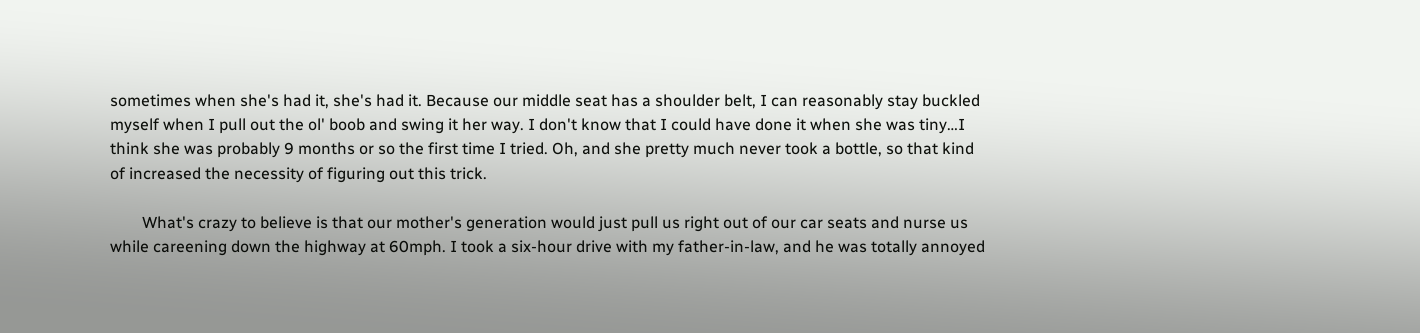sometimes when she's had it, she's had it. Because our middle seat has a shoulder belt, I can reasonably stay buckled myself when I pull out the ol' boob and swing it her way. I don't know that I could have done it when she was tiny…I think she was probably 9 months or so the first time I tried. Oh, and she pretty much never took a bottle, so that kind of increased the necessity of figuring out this trick.

        What's crazy to believe is that our mother's generation would just pull us right out of our car seats and nurse us while careening down the highway at 60mph. I took a six-hour drive with my father-in-law, and he was totally annoyed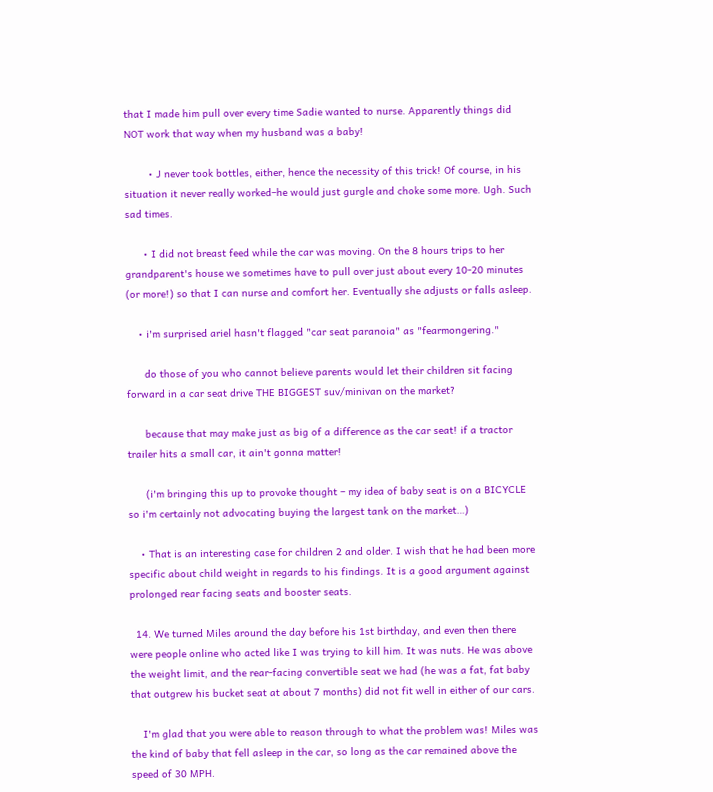that I made him pull over every time Sadie wanted to nurse. Apparently things did NOT work that way when my husband was a baby!

        • J never took bottles, either, hence the necessity of this trick! Of course, in his situation it never really worked–he would just gurgle and choke some more. Ugh. Such sad times.

      • I did not breast feed while the car was moving. On the 8 hours trips to her grandparent's house we sometimes have to pull over just about every 10-20 minutes (or more!) so that I can nurse and comfort her. Eventually she adjusts or falls asleep.

    • i'm surprised ariel hasn't flagged "car seat paranoia" as "fearmongering."

      do those of you who cannot believe parents would let their children sit facing forward in a car seat drive THE BIGGEST suv/minivan on the market?

      because that may make just as big of a difference as the car seat! if a tractor trailer hits a small car, it ain't gonna matter!

      (i'm bringing this up to provoke thought – my idea of baby seat is on a BICYCLE so i'm certainly not advocating buying the largest tank on the market…)

    • That is an interesting case for children 2 and older. I wish that he had been more specific about child weight in regards to his findings. It is a good argument against prolonged rear facing seats and booster seats.

  14. We turned Miles around the day before his 1st birthday, and even then there were people online who acted like I was trying to kill him. It was nuts. He was above the weight limit, and the rear-facing convertible seat we had (he was a fat, fat baby that outgrew his bucket seat at about 7 months) did not fit well in either of our cars.

    I'm glad that you were able to reason through to what the problem was! Miles was the kind of baby that fell asleep in the car, so long as the car remained above the speed of 30 MPH.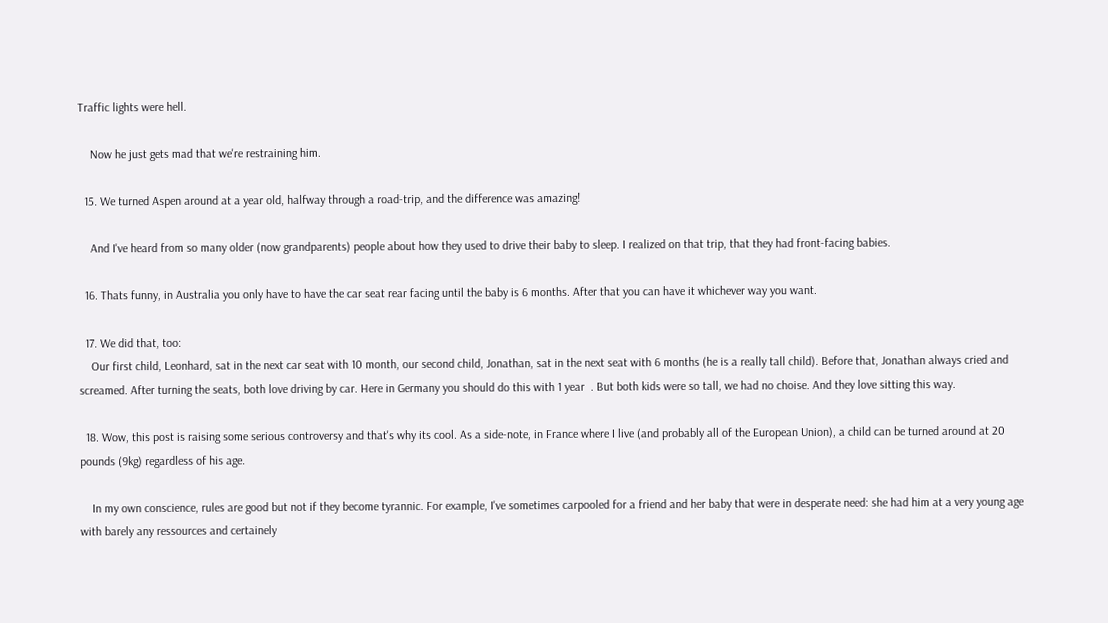Traffic lights were hell.

    Now he just gets mad that we're restraining him.

  15. We turned Aspen around at a year old, halfway through a road-trip, and the difference was amazing!

    And I've heard from so many older (now grandparents) people about how they used to drive their baby to sleep. I realized on that trip, that they had front-facing babies.

  16. Thats funny, in Australia you only have to have the car seat rear facing until the baby is 6 months. After that you can have it whichever way you want.

  17. We did that, too:
    Our first child, Leonhard, sat in the next car seat with 10 month, our second child, Jonathan, sat in the next seat with 6 months (he is a really tall child). Before that, Jonathan always cried and screamed. After turning the seats, both love driving by car. Here in Germany you should do this with 1 year  . But both kids were so tall, we had no choise. And they love sitting this way.

  18. Wow, this post is raising some serious controversy and that's why its cool. As a side-note, in France where I live (and probably all of the European Union), a child can be turned around at 20 pounds (9kg) regardless of his age.

    In my own conscience, rules are good but not if they become tyrannic. For example, I've sometimes carpooled for a friend and her baby that were in desperate need: she had him at a very young age with barely any ressources and certainely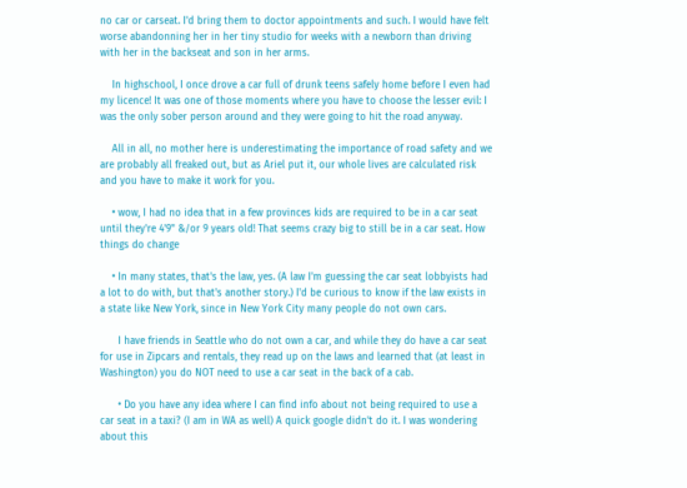no car or carseat. I'd bring them to doctor appointments and such. I would have felt worse abandonning her in her tiny studio for weeks with a newborn than driving with her in the backseat and son in her arms.

    In highschool, I once drove a car full of drunk teens safely home before I even had my licence! It was one of those moments where you have to choose the lesser evil: I was the only sober person around and they were going to hit the road anyway.

    All in all, no mother here is underestimating the importance of road safety and we are probably all freaked out, but as Ariel put it, our whole lives are calculated risk and you have to make it work for you.

    • wow, I had no idea that in a few provinces kids are required to be in a car seat until they're 4'9" &/or 9 years old! That seems crazy big to still be in a car seat. How things do change

    • In many states, that's the law, yes. (A law I'm guessing the car seat lobbyists had a lot to do with, but that's another story.) I'd be curious to know if the law exists in a state like New York, since in New York City many people do not own cars.

      I have friends in Seattle who do not own a car, and while they do have a car seat for use in Zipcars and rentals, they read up on the laws and learned that (at least in Washington) you do NOT need to use a car seat in the back of a cab.

      • Do you have any idea where I can find info about not being required to use a car seat in a taxi? (I am in WA as well) A quick google didn't do it. I was wondering about this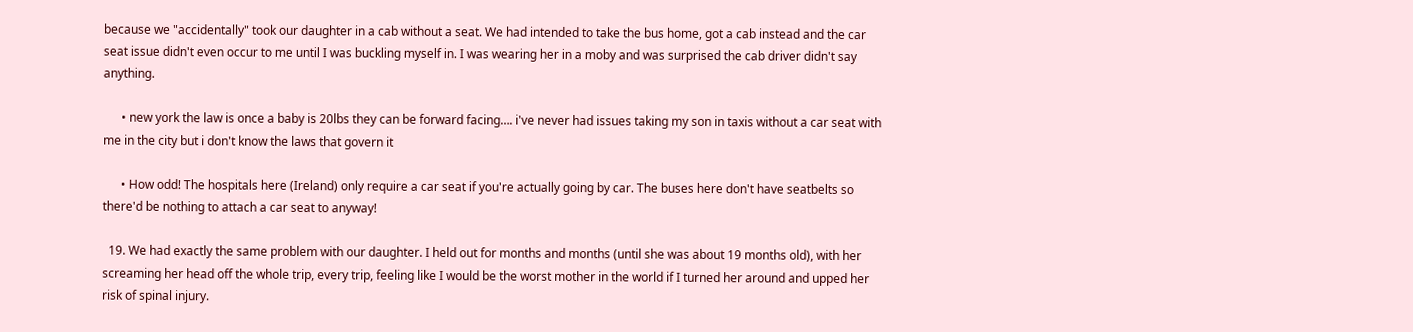because we "accidentally" took our daughter in a cab without a seat. We had intended to take the bus home, got a cab instead and the car seat issue didn't even occur to me until I was buckling myself in. I was wearing her in a moby and was surprised the cab driver didn't say anything.

      • new york the law is once a baby is 20lbs they can be forward facing…. i've never had issues taking my son in taxis without a car seat with me in the city but i don't know the laws that govern it

      • How odd! The hospitals here (Ireland) only require a car seat if you're actually going by car. The buses here don't have seatbelts so there'd be nothing to attach a car seat to anyway!

  19. We had exactly the same problem with our daughter. I held out for months and months (until she was about 19 months old), with her screaming her head off the whole trip, every trip, feeling like I would be the worst mother in the world if I turned her around and upped her risk of spinal injury.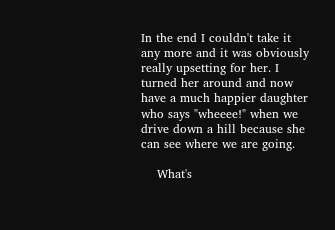In the end I couldn't take it any more and it was obviously really upsetting for her. I turned her around and now have a much happier daughter who says "wheeee!" when we drive down a hill because she can see where we are going.

    What's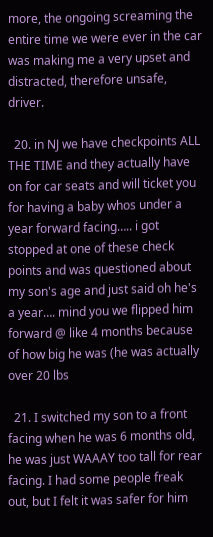more, the ongoing screaming the entire time we were ever in the car was making me a very upset and distracted, therefore unsafe, driver.

  20. in NJ we have checkpoints ALL THE TIME and they actually have on for car seats and will ticket you for having a baby whos under a year forward facing….. i got stopped at one of these check points and was questioned about my son's age and just said oh he's a year…. mind you we flipped him forward @ like 4 months because of how big he was (he was actually over 20 lbs

  21. I switched my son to a front facing when he was 6 months old, he was just WAAAY too tall for rear facing. I had some people freak out, but I felt it was safer for him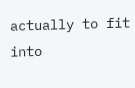actually to fit into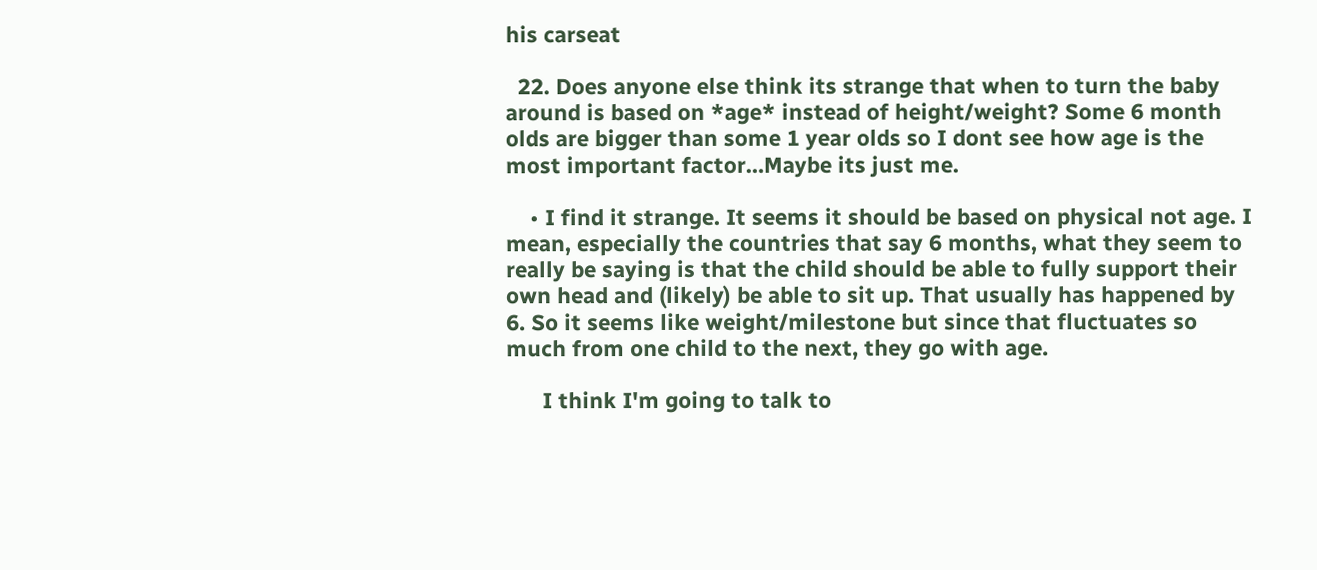his carseat

  22. Does anyone else think its strange that when to turn the baby around is based on *age* instead of height/weight? Some 6 month olds are bigger than some 1 year olds so I dont see how age is the most important factor…Maybe its just me.

    • I find it strange. It seems it should be based on physical not age. I mean, especially the countries that say 6 months, what they seem to really be saying is that the child should be able to fully support their own head and (likely) be able to sit up. That usually has happened by 6. So it seems like weight/milestone but since that fluctuates so much from one child to the next, they go with age.

      I think I'm going to talk to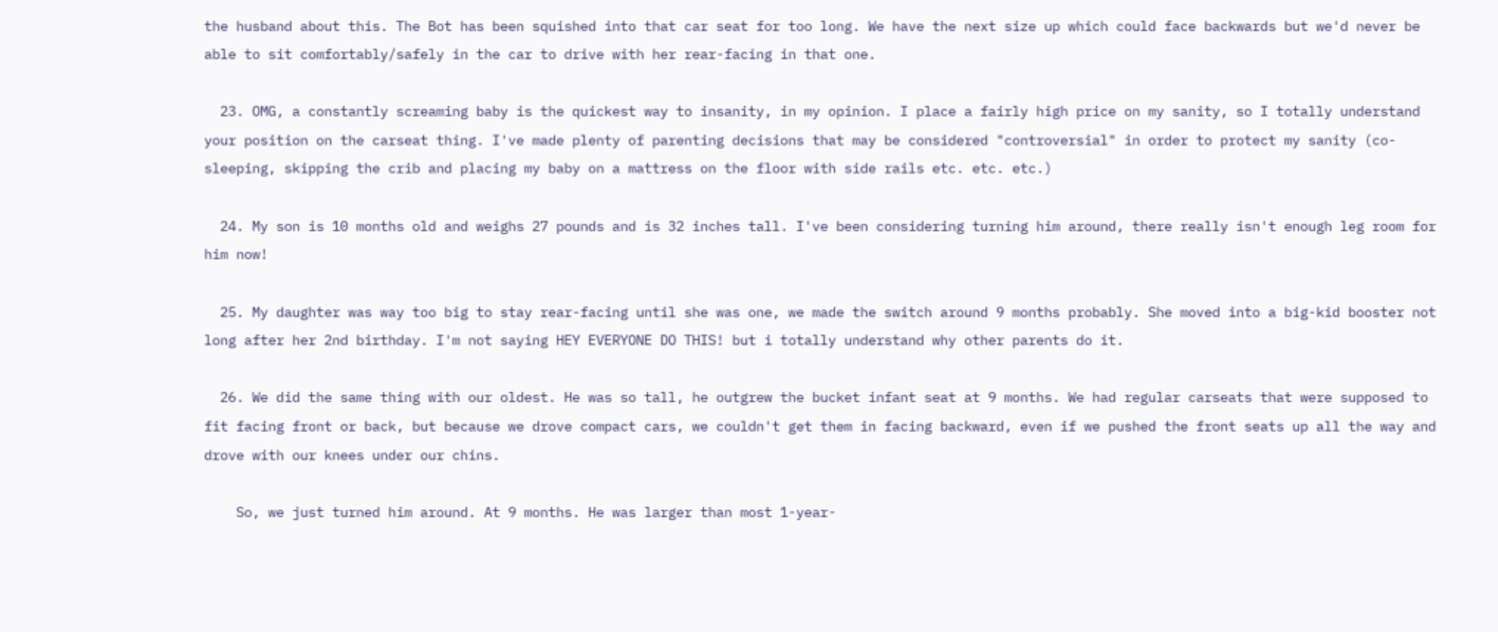the husband about this. The Bot has been squished into that car seat for too long. We have the next size up which could face backwards but we'd never be able to sit comfortably/safely in the car to drive with her rear-facing in that one.

  23. OMG, a constantly screaming baby is the quickest way to insanity, in my opinion. I place a fairly high price on my sanity, so I totally understand your position on the carseat thing. I've made plenty of parenting decisions that may be considered "controversial" in order to protect my sanity (co-sleeping, skipping the crib and placing my baby on a mattress on the floor with side rails etc. etc. etc.)

  24. My son is 10 months old and weighs 27 pounds and is 32 inches tall. I've been considering turning him around, there really isn't enough leg room for him now!

  25. My daughter was way too big to stay rear-facing until she was one, we made the switch around 9 months probably. She moved into a big-kid booster not long after her 2nd birthday. I'm not saying HEY EVERYONE DO THIS! but i totally understand why other parents do it.

  26. We did the same thing with our oldest. He was so tall, he outgrew the bucket infant seat at 9 months. We had regular carseats that were supposed to fit facing front or back, but because we drove compact cars, we couldn't get them in facing backward, even if we pushed the front seats up all the way and drove with our knees under our chins.

    So, we just turned him around. At 9 months. He was larger than most 1-year-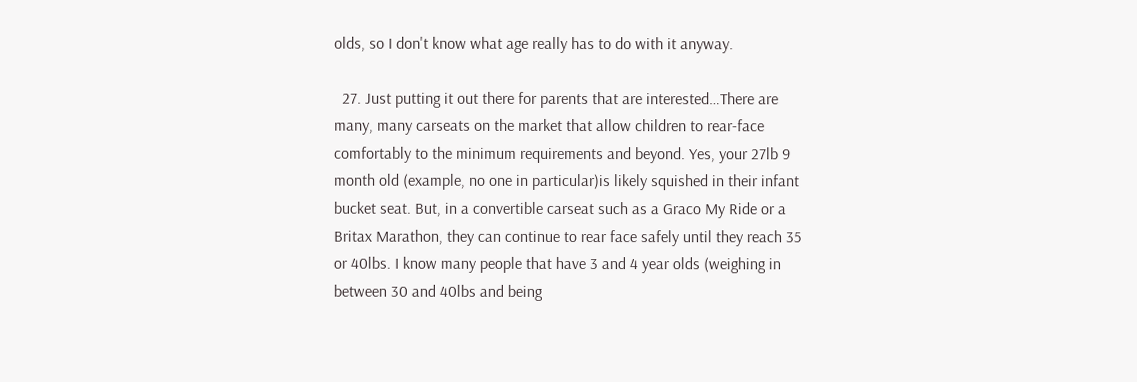olds, so I don't know what age really has to do with it anyway.

  27. Just putting it out there for parents that are interested…There are many, many carseats on the market that allow children to rear-face comfortably to the minimum requirements and beyond. Yes, your 27lb 9 month old (example, no one in particular)is likely squished in their infant bucket seat. But, in a convertible carseat such as a Graco My Ride or a Britax Marathon, they can continue to rear face safely until they reach 35 or 40lbs. I know many people that have 3 and 4 year olds (weighing in between 30 and 40lbs and being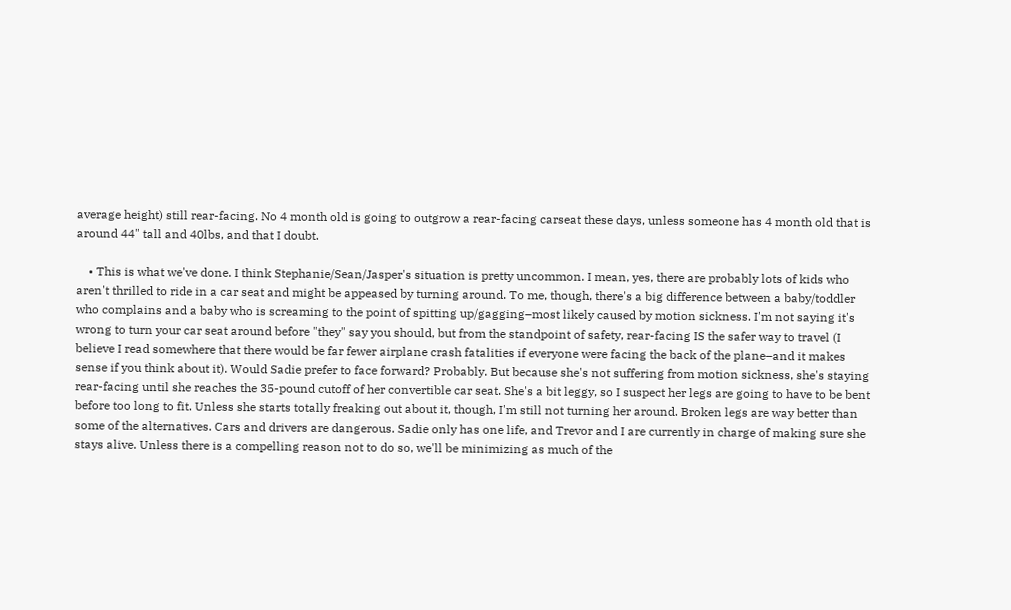average height) still rear-facing. No 4 month old is going to outgrow a rear-facing carseat these days, unless someone has 4 month old that is around 44" tall and 40lbs, and that I doubt.

    • This is what we've done. I think Stephanie/Sean/Jasper's situation is pretty uncommon. I mean, yes, there are probably lots of kids who aren't thrilled to ride in a car seat and might be appeased by turning around. To me, though, there's a big difference between a baby/toddler who complains and a baby who is screaming to the point of spitting up/gagging–most likely caused by motion sickness. I'm not saying it's wrong to turn your car seat around before "they" say you should, but from the standpoint of safety, rear-facing IS the safer way to travel (I believe I read somewhere that there would be far fewer airplane crash fatalities if everyone were facing the back of the plane–and it makes sense if you think about it). Would Sadie prefer to face forward? Probably. But because she's not suffering from motion sickness, she's staying rear-facing until she reaches the 35-pound cutoff of her convertible car seat. She's a bit leggy, so I suspect her legs are going to have to be bent before too long to fit. Unless she starts totally freaking out about it, though, I'm still not turning her around. Broken legs are way better than some of the alternatives. Cars and drivers are dangerous. Sadie only has one life, and Trevor and I are currently in charge of making sure she stays alive. Unless there is a compelling reason not to do so, we'll be minimizing as much of the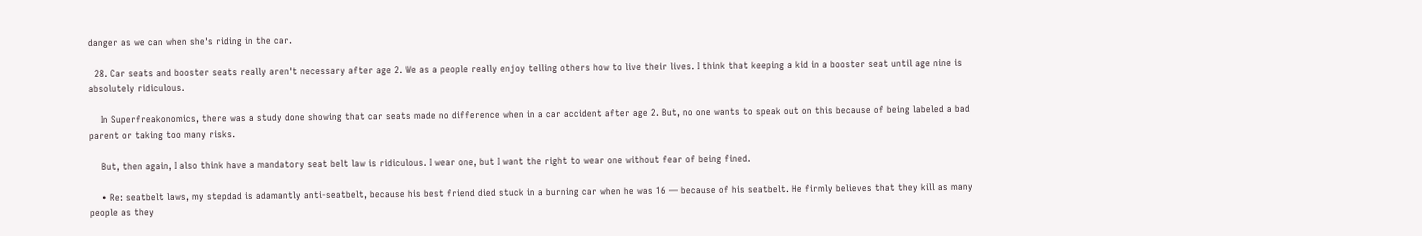danger as we can when she's riding in the car.

  28. Car seats and booster seats really aren't necessary after age 2. We as a people really enjoy telling others how to live their lives. I think that keeping a kid in a booster seat until age nine is absolutely ridiculous.

    In Superfreakonomics, there was a study done showing that car seats made no difference when in a car accident after age 2. But, no one wants to speak out on this because of being labeled a bad parent or taking too many risks.

    But, then again, I also think have a mandatory seat belt law is ridiculous. I wear one, but I want the right to wear one without fear of being fined.

    • Re: seatbelt laws, my stepdad is adamantly anti-seatbelt, because his best friend died stuck in a burning car when he was 16 — because of his seatbelt. He firmly believes that they kill as many people as they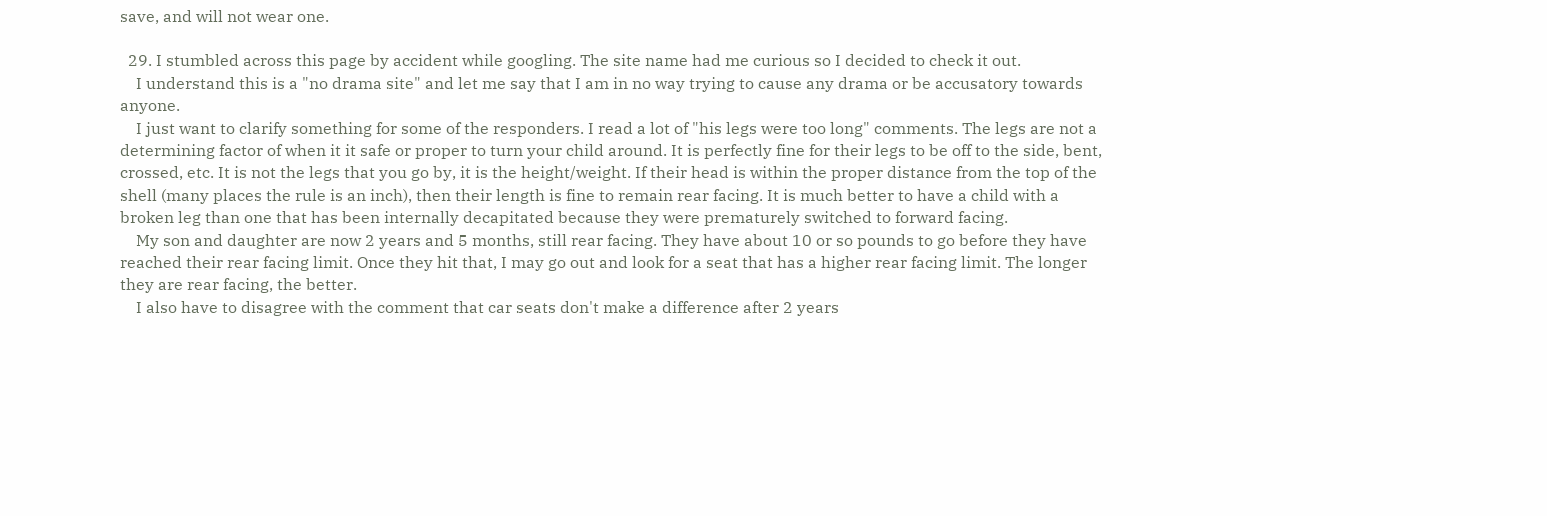save, and will not wear one.

  29. I stumbled across this page by accident while googling. The site name had me curious so I decided to check it out.
    I understand this is a "no drama site" and let me say that I am in no way trying to cause any drama or be accusatory towards anyone.
    I just want to clarify something for some of the responders. I read a lot of "his legs were too long" comments. The legs are not a determining factor of when it it safe or proper to turn your child around. It is perfectly fine for their legs to be off to the side, bent, crossed, etc. It is not the legs that you go by, it is the height/weight. If their head is within the proper distance from the top of the shell (many places the rule is an inch), then their length is fine to remain rear facing. It is much better to have a child with a broken leg than one that has been internally decapitated because they were prematurely switched to forward facing.
    My son and daughter are now 2 years and 5 months, still rear facing. They have about 10 or so pounds to go before they have reached their rear facing limit. Once they hit that, I may go out and look for a seat that has a higher rear facing limit. The longer they are rear facing, the better.
    I also have to disagree with the comment that car seats don't make a difference after 2 years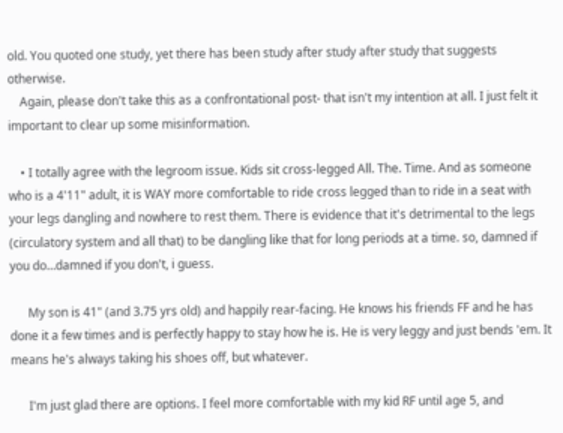old. You quoted one study, yet there has been study after study after study that suggests otherwise.
    Again, please don't take this as a confrontational post- that isn't my intention at all. I just felt it important to clear up some misinformation.

    • I totally agree with the legroom issue. Kids sit cross-legged All. The. Time. And as someone who is a 4'11" adult, it is WAY more comfortable to ride cross legged than to ride in a seat with your legs dangling and nowhere to rest them. There is evidence that it's detrimental to the legs (circulatory system and all that) to be dangling like that for long periods at a time. so, damned if you do…damned if you don't, i guess.

      My son is 41" (and 3.75 yrs old) and happily rear-facing. He knows his friends FF and he has done it a few times and is perfectly happy to stay how he is. He is very leggy and just bends 'em. It means he's always taking his shoes off, but whatever.

      I'm just glad there are options. I feel more comfortable with my kid RF until age 5, and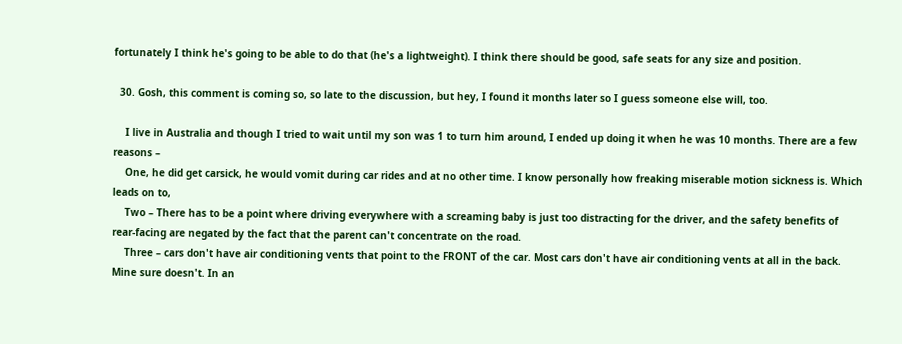fortunately I think he's going to be able to do that (he's a lightweight). I think there should be good, safe seats for any size and position.

  30. Gosh, this comment is coming so, so late to the discussion, but hey, I found it months later so I guess someone else will, too.

    I live in Australia and though I tried to wait until my son was 1 to turn him around, I ended up doing it when he was 10 months. There are a few reasons –
    One, he did get carsick, he would vomit during car rides and at no other time. I know personally how freaking miserable motion sickness is. Which leads on to,
    Two – There has to be a point where driving everywhere with a screaming baby is just too distracting for the driver, and the safety benefits of rear-facing are negated by the fact that the parent can't concentrate on the road.
    Three – cars don't have air conditioning vents that point to the FRONT of the car. Most cars don't have air conditioning vents at all in the back. Mine sure doesn't. In an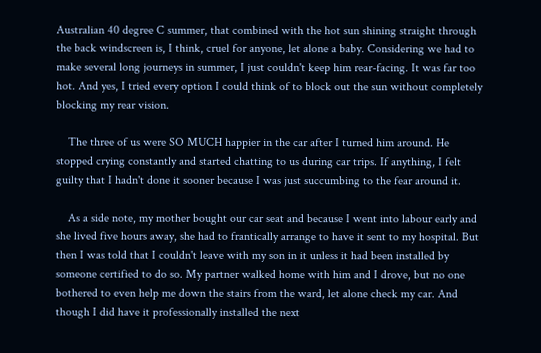Australian 40 degree C summer, that combined with the hot sun shining straight through the back windscreen is, I think, cruel for anyone, let alone a baby. Considering we had to make several long journeys in summer, I just couldn't keep him rear-facing. It was far too hot. And yes, I tried every option I could think of to block out the sun without completely blocking my rear vision.

    The three of us were SO MUCH happier in the car after I turned him around. He stopped crying constantly and started chatting to us during car trips. If anything, I felt guilty that I hadn't done it sooner because I was just succumbing to the fear around it.

    As a side note, my mother bought our car seat and because I went into labour early and she lived five hours away, she had to frantically arrange to have it sent to my hospital. But then I was told that I couldn't leave with my son in it unless it had been installed by someone certified to do so. My partner walked home with him and I drove, but no one bothered to even help me down the stairs from the ward, let alone check my car. And though I did have it professionally installed the next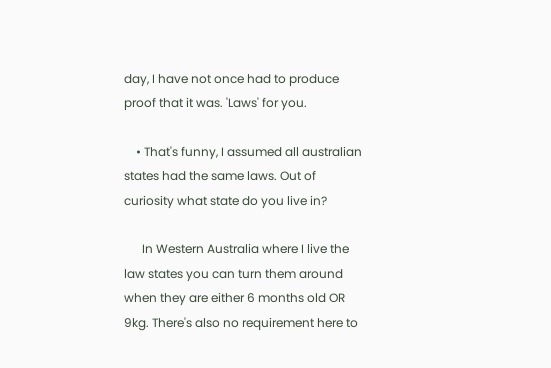day, I have not once had to produce proof that it was. 'Laws' for you.

    • That's funny, I assumed all australian states had the same laws. Out of curiosity what state do you live in?

      In Western Australia where I live the law states you can turn them around when they are either 6 months old OR 9kg. There's also no requirement here to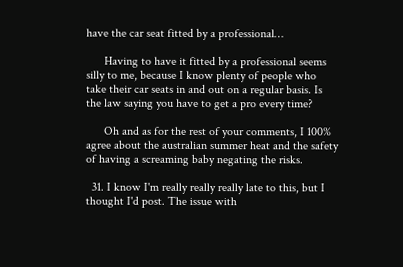have the car seat fitted by a professional…

      Having to have it fitted by a professional seems silly to me, because I know plenty of people who take their car seats in and out on a regular basis. Is the law saying you have to get a pro every time?

      Oh and as for the rest of your comments, I 100% agree about the australian summer heat and the safety of having a screaming baby negating the risks.

  31. I know I'm really really really late to this, but I thought I'd post. The issue with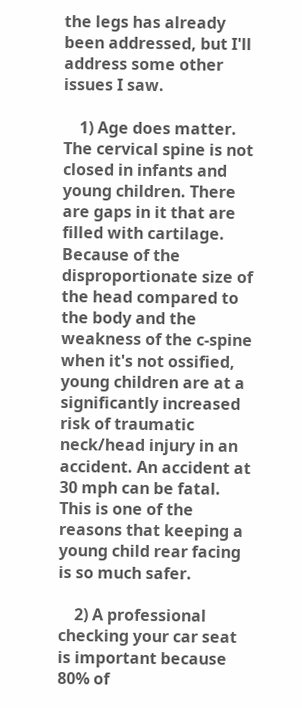the legs has already been addressed, but I'll address some other issues I saw.

    1) Age does matter. The cervical spine is not closed in infants and young children. There are gaps in it that are filled with cartilage. Because of the disproportionate size of the head compared to the body and the weakness of the c-spine when it's not ossified, young children are at a significantly increased risk of traumatic neck/head injury in an accident. An accident at 30 mph can be fatal. This is one of the reasons that keeping a young child rear facing is so much safer.

    2) A professional checking your car seat is important because 80% of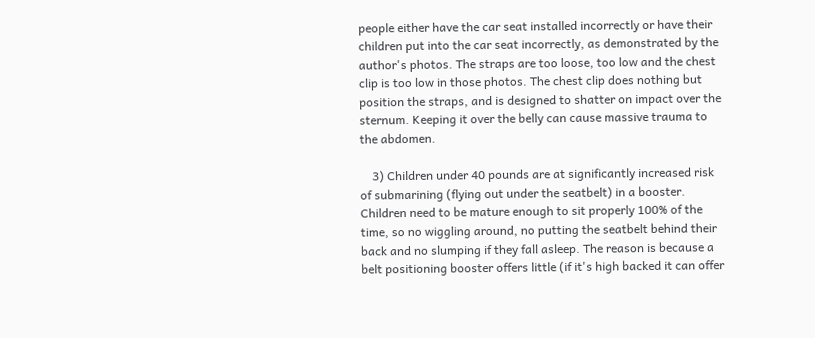people either have the car seat installed incorrectly or have their children put into the car seat incorrectly, as demonstrated by the author's photos. The straps are too loose, too low and the chest clip is too low in those photos. The chest clip does nothing but position the straps, and is designed to shatter on impact over the sternum. Keeping it over the belly can cause massive trauma to the abdomen.

    3) Children under 40 pounds are at significantly increased risk of submarining (flying out under the seatbelt) in a booster. Children need to be mature enough to sit properly 100% of the time, so no wiggling around, no putting the seatbelt behind their back and no slumping if they fall asleep. The reason is because a belt positioning booster offers little (if it's high backed it can offer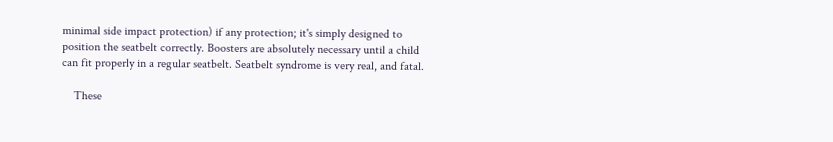minimal side impact protection) if any protection; it's simply designed to position the seatbelt correctly. Boosters are absolutely necessary until a child can fit properly in a regular seatbelt. Seatbelt syndrome is very real, and fatal.

    These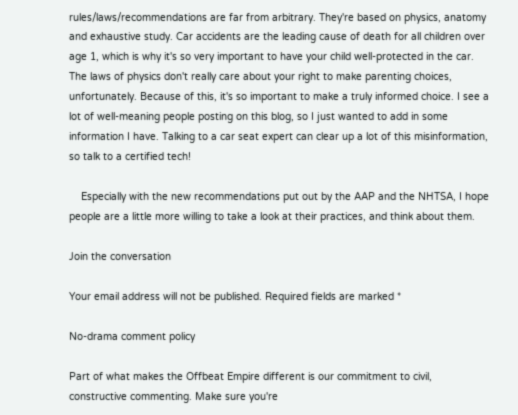rules/laws/recommendations are far from arbitrary. They're based on physics, anatomy and exhaustive study. Car accidents are the leading cause of death for all children over age 1, which is why it's so very important to have your child well-protected in the car. The laws of physics don't really care about your right to make parenting choices, unfortunately. Because of this, it's so important to make a truly informed choice. I see a lot of well-meaning people posting on this blog, so I just wanted to add in some information I have. Talking to a car seat expert can clear up a lot of this misinformation, so talk to a certified tech!

    Especially with the new recommendations put out by the AAP and the NHTSA, I hope people are a little more willing to take a look at their practices, and think about them.

Join the conversation

Your email address will not be published. Required fields are marked *

No-drama comment policy

Part of what makes the Offbeat Empire different is our commitment to civil, constructive commenting. Make sure you're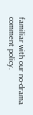familiar with our no-drama comment policy.